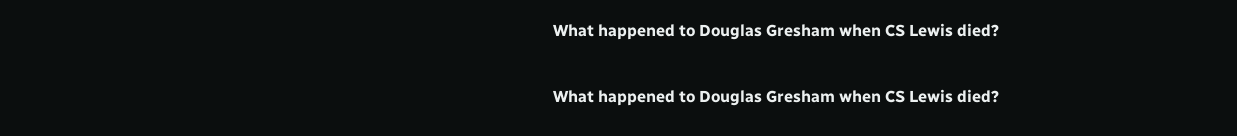What happened to Douglas Gresham when CS Lewis died?

What happened to Douglas Gresham when CS Lewis died?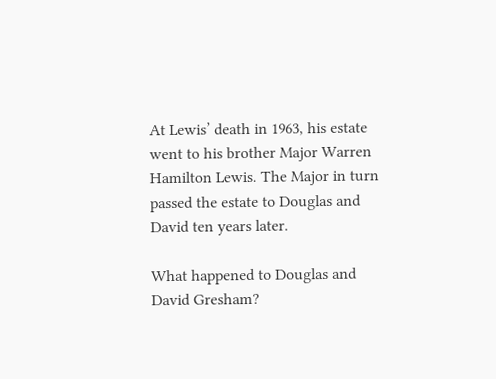At Lewis’ death in 1963, his estate went to his brother Major Warren Hamilton Lewis. The Major in turn passed the estate to Douglas and David ten years later.

What happened to Douglas and David Gresham?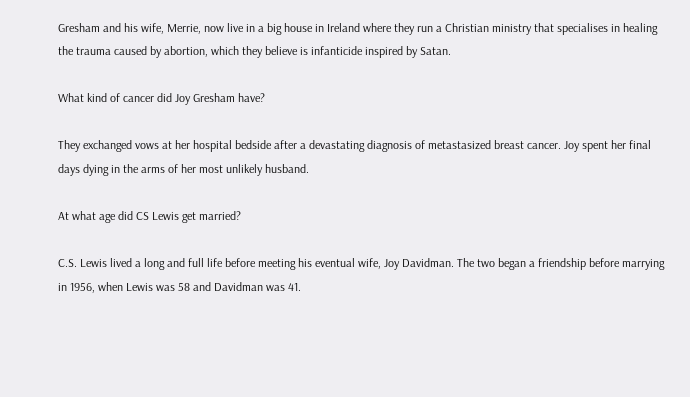Gresham and his wife, Merrie, now live in a big house in Ireland where they run a Christian ministry that specialises in healing the trauma caused by abortion, which they believe is infanticide inspired by Satan.

What kind of cancer did Joy Gresham have?

They exchanged vows at her hospital bedside after a devastating diagnosis of metastasized breast cancer. Joy spent her final days dying in the arms of her most unlikely husband.

At what age did CS Lewis get married?

C.S. Lewis lived a long and full life before meeting his eventual wife, Joy Davidman. The two began a friendship before marrying in 1956, when Lewis was 58 and Davidman was 41.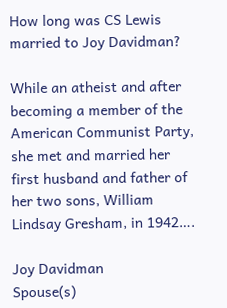How long was CS Lewis married to Joy Davidman?

While an atheist and after becoming a member of the American Communist Party, she met and married her first husband and father of her two sons, William Lindsay Gresham, in 1942….

Joy Davidman
Spouse(s)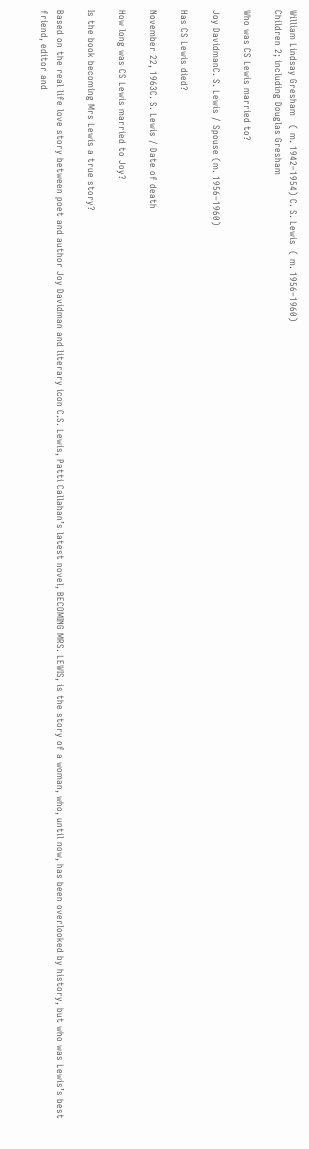William Lindsay Gresham   ( m. 1942–1954) C. S. Lewis  ( m. 1956–1960)
Children 2; including Douglas Gresham

Who was CS Lewis married to?

Joy DavidmanC. S. Lewis / Spouse (m. 1956–1960)

Has CS Lewis died?

November 22, 1963C. S. Lewis / Date of death

How long was CS Lewis married to Joy?

Is the book becoming Mrs Lewis a true story?

Based on the real life love story between poet and author Joy Davidman and literary icon C.S. Lewis, Patti Callahan’s latest novel, BECOMING MRS. LEWIS, is the story of a woman, who, until now, has been overlooked by history, but who was Lewis’s best friend, editor and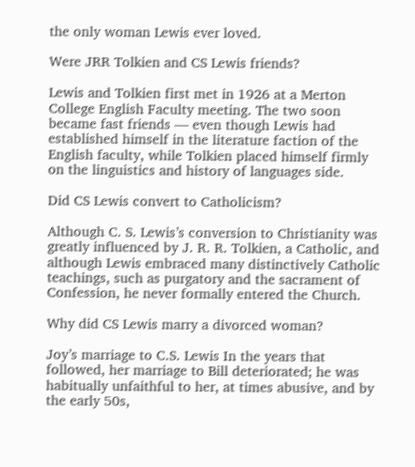the only woman Lewis ever loved.

Were JRR Tolkien and CS Lewis friends?

Lewis and Tolkien first met in 1926 at a Merton College English Faculty meeting. The two soon became fast friends — even though Lewis had established himself in the literature faction of the English faculty, while Tolkien placed himself firmly on the linguistics and history of languages side.

Did CS Lewis convert to Catholicism?

Although C. S. Lewis’s conversion to Christianity was greatly influenced by J. R. R. Tolkien, a Catholic, and although Lewis embraced many distinctively Catholic teachings, such as purgatory and the sacrament of Confession, he never formally entered the Church.

Why did CS Lewis marry a divorced woman?

Joy’s marriage to C.S. Lewis In the years that followed, her marriage to Bill deteriorated; he was habitually unfaithful to her, at times abusive, and by the early 50s,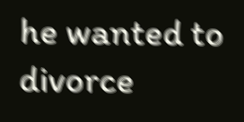he wanted to divorce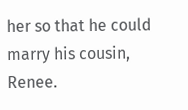her so that he could marry his cousin, Renee.